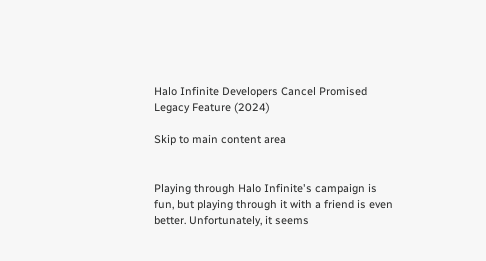Halo Infinite Developers Cancel Promised Legacy Feature (2024)

Skip to main content area


Playing through Halo Infinite's campaign is fun, but playing through it with a friend is even better. Unfortunately, it seems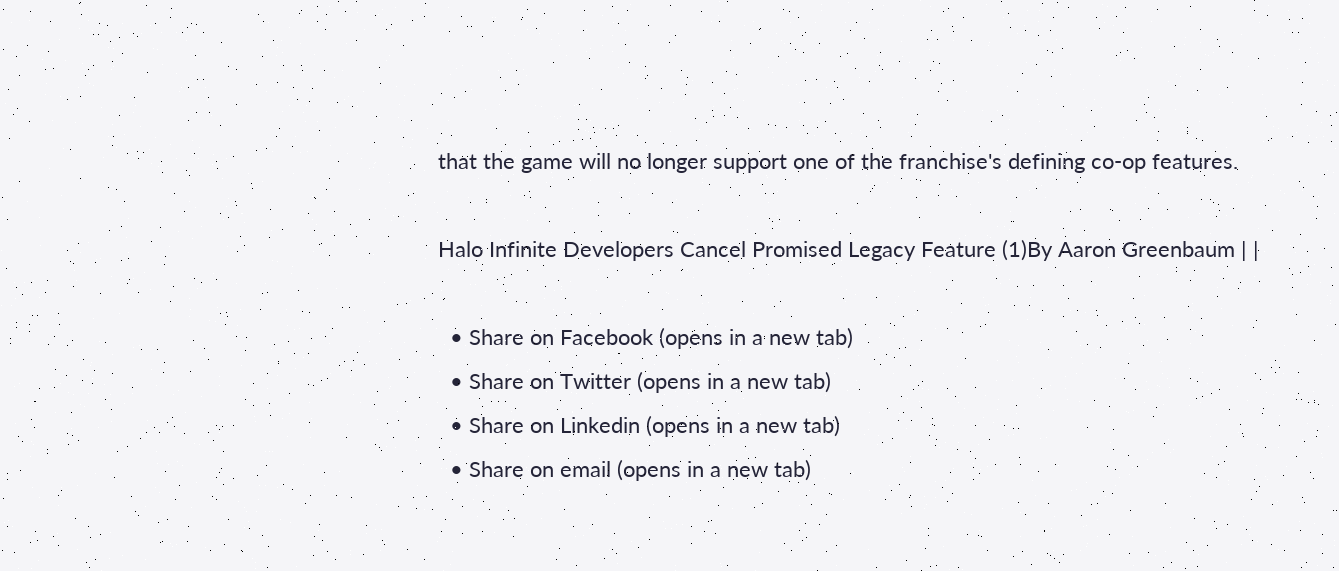that the game will no longer support one of the franchise's defining co-op features.

Halo Infinite Developers Cancel Promised Legacy Feature (1)By Aaron Greenbaum | |

  • Share on Facebook (opens in a new tab)
  • Share on Twitter (opens in a new tab)
  • Share on Linkedin (opens in a new tab)
  • Share on email (opens in a new tab)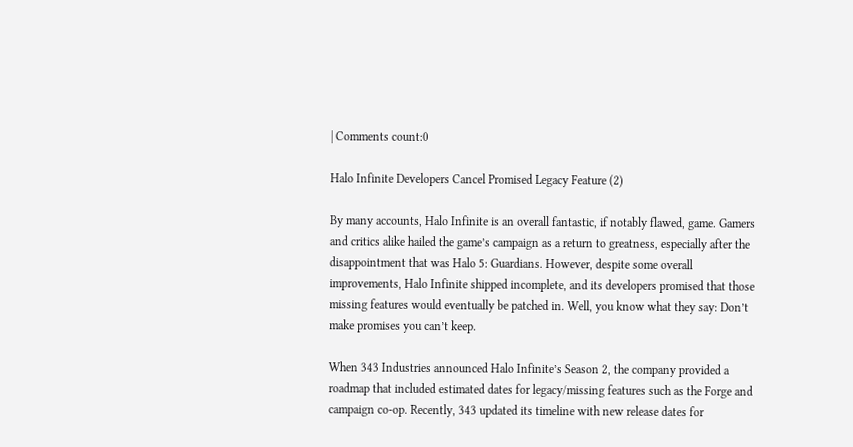| Comments count:0

Halo Infinite Developers Cancel Promised Legacy Feature (2)

By many accounts, Halo Infinite is an overall fantastic, if notably flawed, game. Gamers and critics alike hailed the game’s campaign as a return to greatness, especially after the disappointment that was Halo 5: Guardians. However, despite some overall improvements, Halo Infinite shipped incomplete, and its developers promised that those missing features would eventually be patched in. Well, you know what they say: Don’t make promises you can’t keep.

When 343 Industries announced Halo Infinite’s Season 2, the company provided a roadmap that included estimated dates for legacy/missing features such as the Forge and campaign co-op. Recently, 343 updated its timeline with new release dates for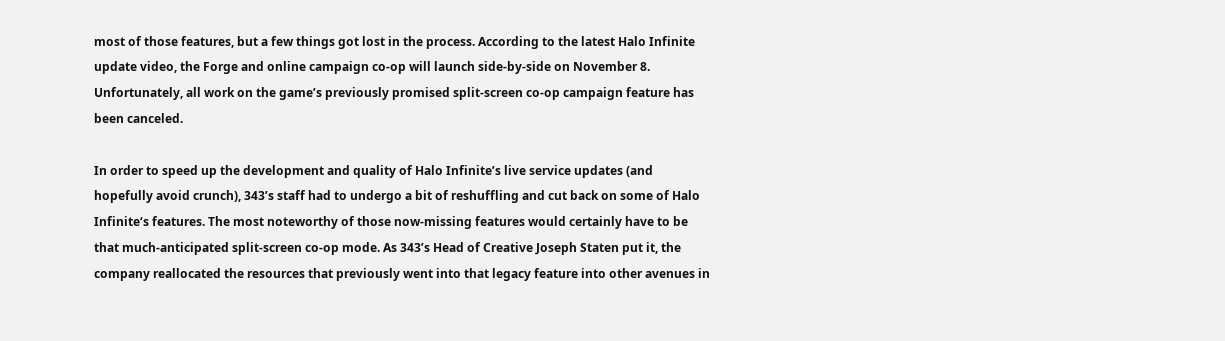most of those features, but a few things got lost in the process. According to the latest Halo Infinite update video, the Forge and online campaign co-op will launch side-by-side on November 8. Unfortunately, all work on the game’s previously promised split-screen co-op campaign feature has been canceled.

In order to speed up the development and quality of Halo Infinite’s live service updates (and hopefully avoid crunch), 343’s staff had to undergo a bit of reshuffling and cut back on some of Halo Infinite‘s features. The most noteworthy of those now-missing features would certainly have to be that much-anticipated split-screen co-op mode. As 343’s Head of Creative Joseph Staten put it, the company reallocated the resources that previously went into that legacy feature into other avenues in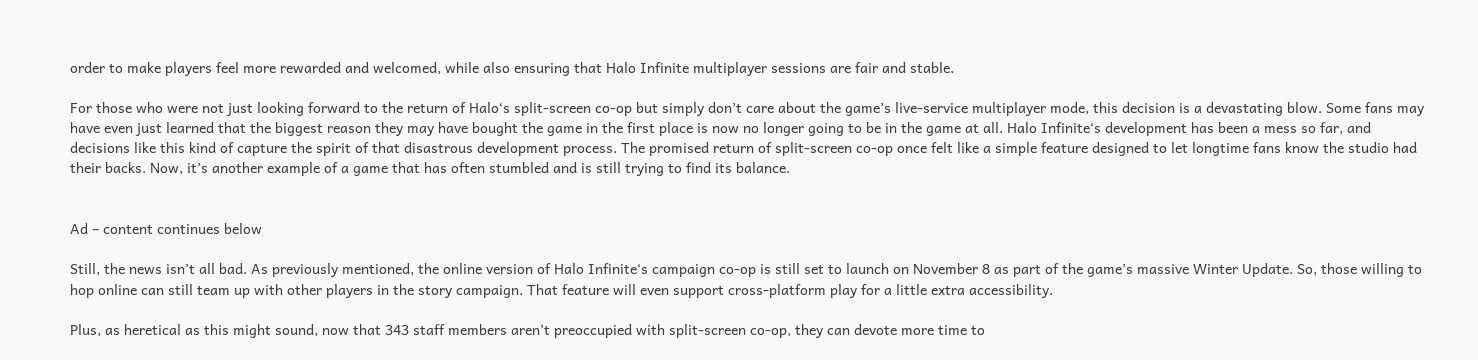order to make players feel more rewarded and welcomed, while also ensuring that Halo Infinite multiplayer sessions are fair and stable.

For those who were not just looking forward to the return of Halo‘s split-screen co-op but simply don’t care about the game’s live-service multiplayer mode, this decision is a devastating blow. Some fans may have even just learned that the biggest reason they may have bought the game in the first place is now no longer going to be in the game at all. Halo Infinite‘s development has been a mess so far, and decisions like this kind of capture the spirit of that disastrous development process. The promised return of split-screen co-op once felt like a simple feature designed to let longtime fans know the studio had their backs. Now, it’s another example of a game that has often stumbled and is still trying to find its balance.


Ad – content continues below

Still, the news isn’t all bad. As previously mentioned, the online version of Halo Infinite‘s campaign co-op is still set to launch on November 8 as part of the game’s massive Winter Update. So, those willing to hop online can still team up with other players in the story campaign. That feature will even support cross-platform play for a little extra accessibility.

Plus, as heretical as this might sound, now that 343 staff members aren’t preoccupied with split-screen co-op, they can devote more time to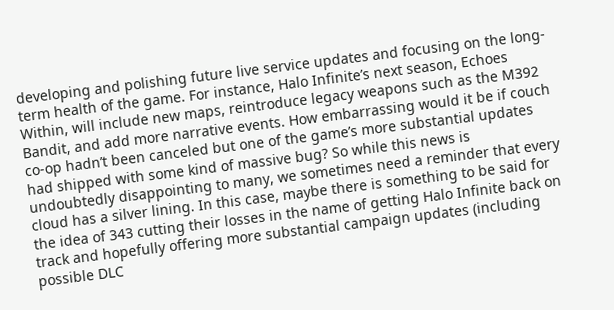developing and polishing future live service updates and focusing on the long-term health of the game. For instance, Halo Infinite’s next season, Echoes Within, will include new maps, reintroduce legacy weapons such as the M392 Bandit, and add more narrative events. How embarrassing would it be if couch co-op hadn’t been canceled but one of the game’s more substantial updates had shipped with some kind of massive bug? So while this news is undoubtedly disappointing to many, we sometimes need a reminder that every cloud has a silver lining. In this case, maybe there is something to be said for the idea of 343 cutting their losses in the name of getting Halo Infinite back on track and hopefully offering more substantial campaign updates (including possible DLC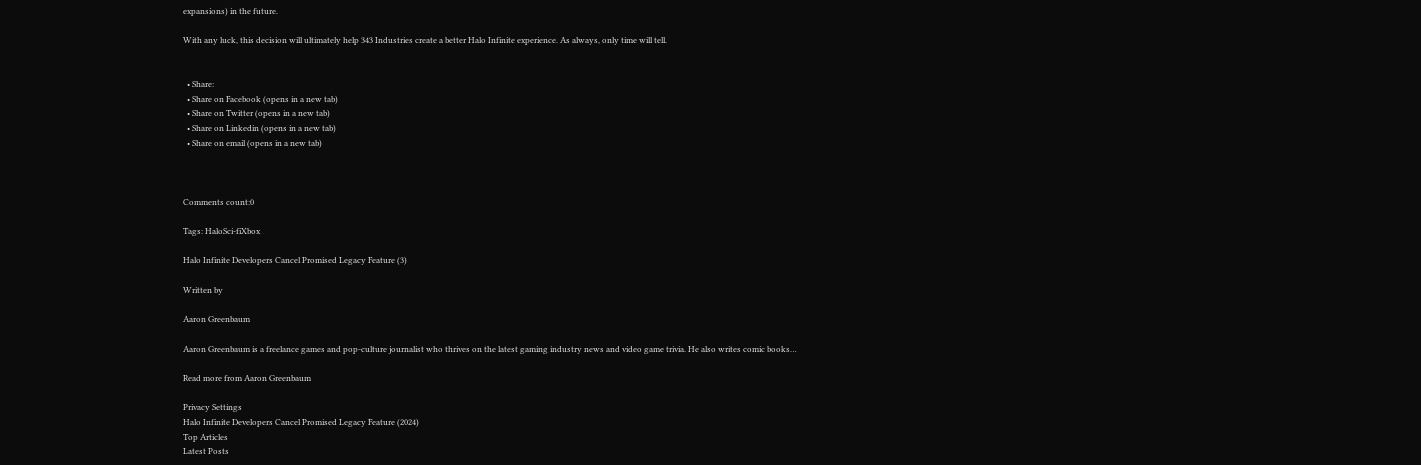expansions) in the future.

With any luck, this decision will ultimately help 343 Industries create a better Halo Infinite experience. As always, only time will tell.


  • Share:
  • Share on Facebook (opens in a new tab)
  • Share on Twitter (opens in a new tab)
  • Share on Linkedin (opens in a new tab)
  • Share on email (opens in a new tab)



Comments count:0

Tags: HaloSci-fiXbox

Halo Infinite Developers Cancel Promised Legacy Feature (3)

Written by

Aaron Greenbaum

Aaron Greenbaum is a freelance games and pop-culture journalist who thrives on the latest gaming industry news and video game trivia. He also writes comic books…

Read more from Aaron Greenbaum

Privacy Settings
Halo Infinite Developers Cancel Promised Legacy Feature (2024)
Top Articles
Latest Posts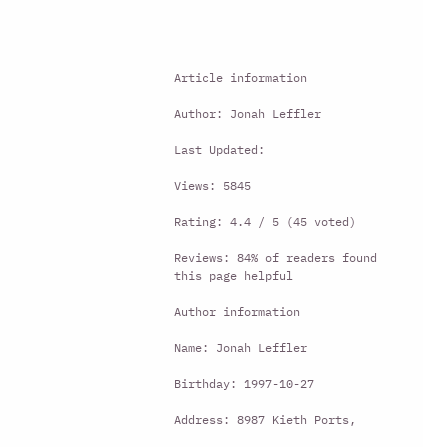Article information

Author: Jonah Leffler

Last Updated:

Views: 5845

Rating: 4.4 / 5 (45 voted)

Reviews: 84% of readers found this page helpful

Author information

Name: Jonah Leffler

Birthday: 1997-10-27

Address: 8987 Kieth Ports,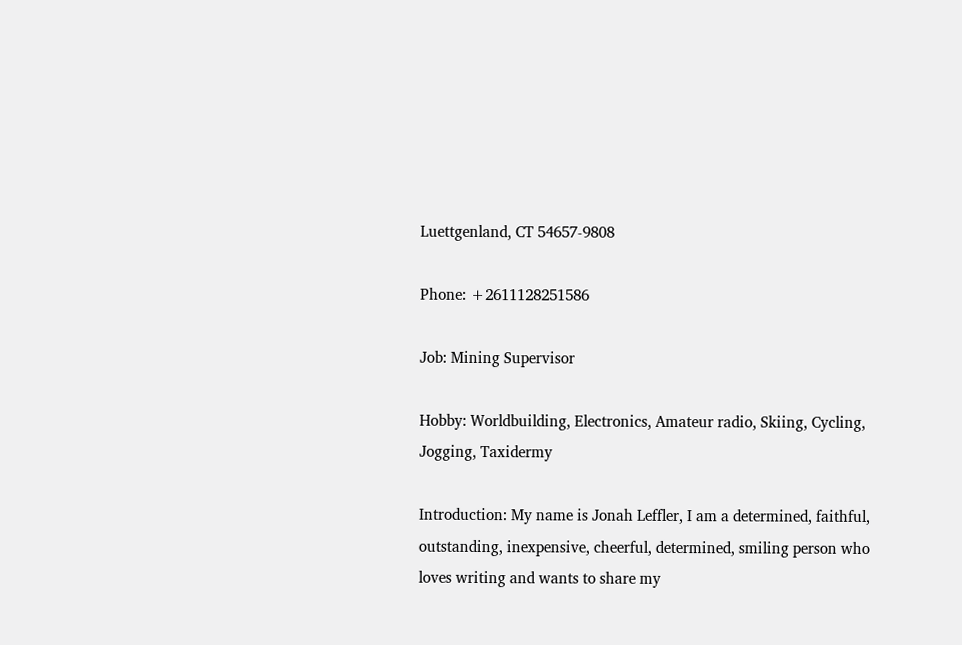Luettgenland, CT 54657-9808

Phone: +2611128251586

Job: Mining Supervisor

Hobby: Worldbuilding, Electronics, Amateur radio, Skiing, Cycling, Jogging, Taxidermy

Introduction: My name is Jonah Leffler, I am a determined, faithful, outstanding, inexpensive, cheerful, determined, smiling person who loves writing and wants to share my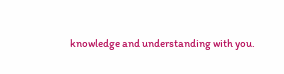knowledge and understanding with you.